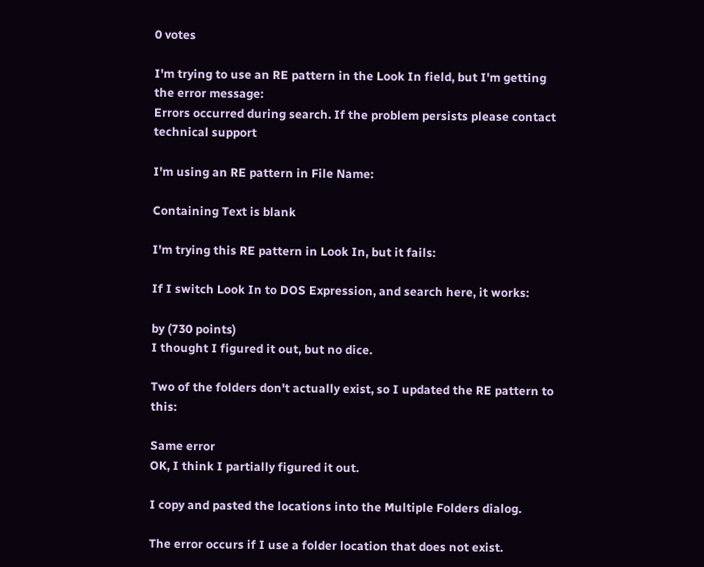0 votes

I'm trying to use an RE pattern in the Look In field, but I'm getting the error message:
Errors occurred during search. If the problem persists please contact technical support

I'm using an RE pattern in File Name:

Containing Text is blank

I'm trying this RE pattern in Look In, but it fails:

If I switch Look In to DOS Expression, and search here, it works:

by (730 points)
I thought I figured it out, but no dice.

Two of the folders don't actually exist, so I updated the RE pattern to this:

Same error
OK, I think I partially figured it out.

I copy and pasted the locations into the Multiple Folders dialog.

The error occurs if I use a folder location that does not exist.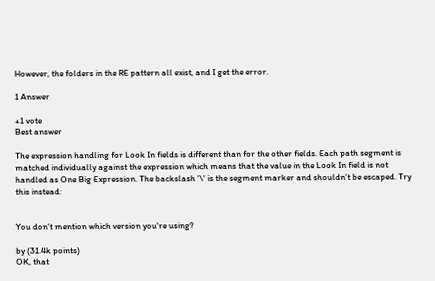However, the folders in the RE pattern all exist, and I get the error.

1 Answer

+1 vote
Best answer

The expression handling for Look In fields is different than for the other fields. Each path segment is matched individually against the expression which means that the value in the Look In field is not handled as One Big Expression. The backslash '\' is the segment marker and shouldn't be escaped. Try this instead:


You don't mention which version you're using?

by (31.4k points)
OK, that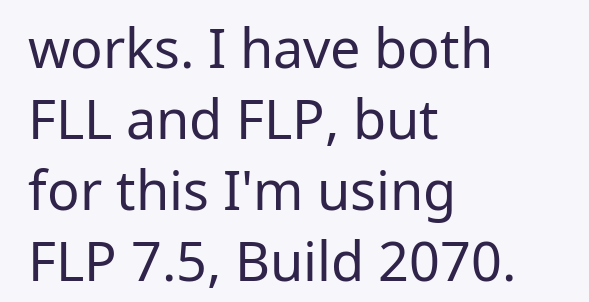works. I have both FLL and FLP, but for this I'm using FLP 7.5, Build 2070.